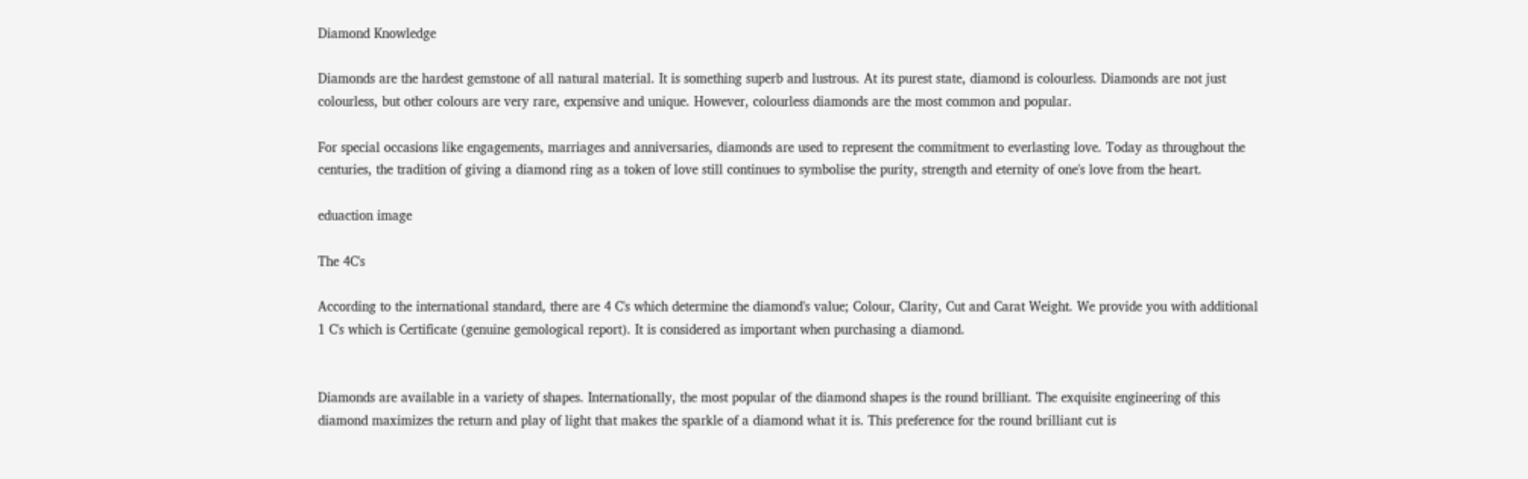Diamond Knowledge

Diamonds are the hardest gemstone of all natural material. It is something superb and lustrous. At its purest state, diamond is colourless. Diamonds are not just colourless, but other colours are very rare, expensive and unique. However, colourless diamonds are the most common and popular.

For special occasions like engagements, marriages and anniversaries, diamonds are used to represent the commitment to everlasting love. Today as throughout the centuries, the tradition of giving a diamond ring as a token of love still continues to symbolise the purity, strength and eternity of one's love from the heart.

eduaction image

The 4C's

According to the international standard, there are 4 C's which determine the diamond's value; Colour, Clarity, Cut and Carat Weight. We provide you with additional 1 C's which is Certificate (genuine gemological report). It is considered as important when purchasing a diamond.


Diamonds are available in a variety of shapes. Internationally, the most popular of the diamond shapes is the round brilliant. The exquisite engineering of this diamond maximizes the return and play of light that makes the sparkle of a diamond what it is. This preference for the round brilliant cut is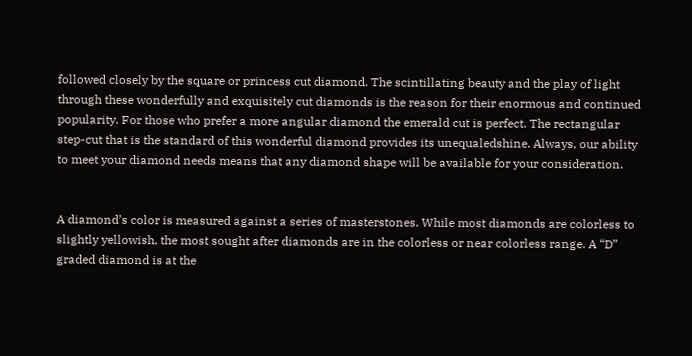followed closely by the square or princess cut diamond. The scintillating beauty and the play of light through these wonderfully and exquisitely cut diamonds is the reason for their enormous and continued popularity. For those who prefer a more angular diamond the emerald cut is perfect. The rectangular step-cut that is the standard of this wonderful diamond provides its unequaledshine. Always, our ability to meet your diamond needs means that any diamond shape will be available for your consideration.


A diamond’s color is measured against a series of masterstones. While most diamonds are colorless to slightly yellowish, the most sought after diamonds are in the colorless or near colorless range. A “D” graded diamond is at the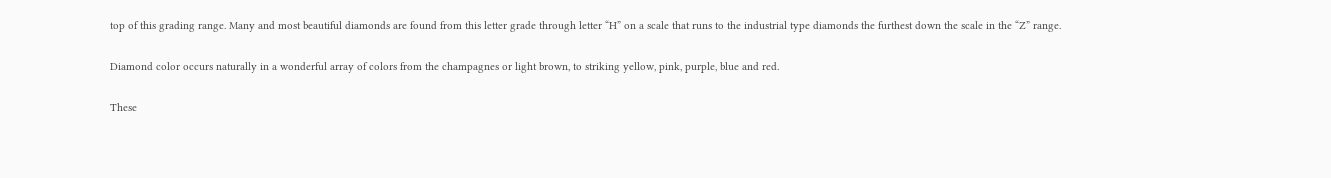top of this grading range. Many and most beautiful diamonds are found from this letter grade through letter “H” on a scale that runs to the industrial type diamonds the furthest down the scale in the “Z” range.

Diamond color occurs naturally in a wonderful array of colors from the champagnes or light brown, to striking yellow, pink, purple, blue and red.

These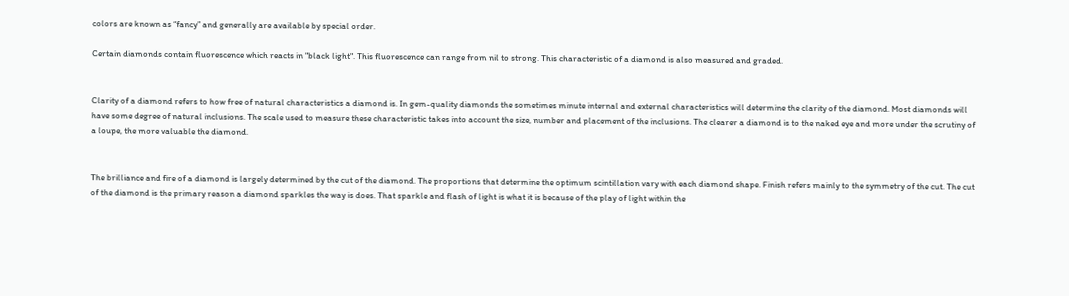colors are known as “fancy” and generally are available by special order.

Certain diamonds contain fluorescence which reacts in "black light". This fluorescence can range from nil to strong. This characteristic of a diamond is also measured and graded.


Clarity of a diamond refers to how free of natural characteristics a diamond is. In gem-quality diamonds the sometimes minute internal and external characteristics will determine the clarity of the diamond. Most diamonds will have some degree of natural inclusions. The scale used to measure these characteristic takes into account the size, number and placement of the inclusions. The clearer a diamond is to the naked eye and more under the scrutiny of a loupe, the more valuable the diamond.


The brilliance and fire of a diamond is largely determined by the cut of the diamond. The proportions that determine the optimum scintillation vary with each diamond shape. Finish refers mainly to the symmetry of the cut. The cut of the diamond is the primary reason a diamond sparkles the way is does. That sparkle and flash of light is what it is because of the play of light within the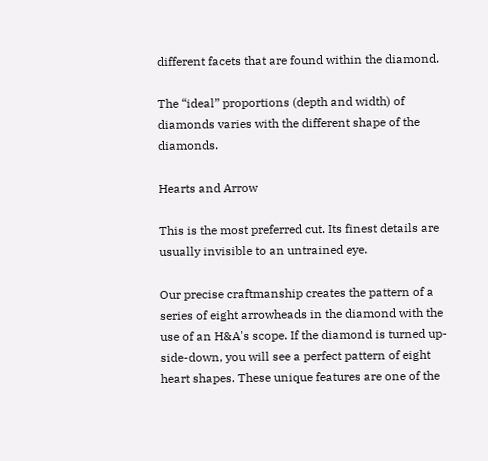different facets that are found within the diamond.

The “ideal” proportions (depth and width) of diamonds varies with the different shape of the diamonds.

Hearts and Arrow

This is the most preferred cut. Its finest details are usually invisible to an untrained eye.

Our precise craftmanship creates the pattern of a series of eight arrowheads in the diamond with the use of an H&A's scope. If the diamond is turned up-side-down, you will see a perfect pattern of eight heart shapes. These unique features are one of the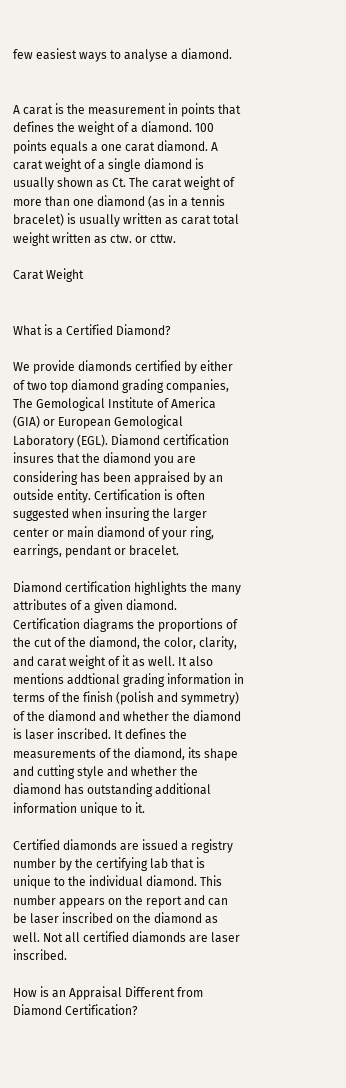few easiest ways to analyse a diamond.


A carat is the measurement in points that defines the weight of a diamond. 100 points equals a one carat diamond. A carat weight of a single diamond is usually shown as Ct. The carat weight of more than one diamond (as in a tennis bracelet) is usually written as carat total weight written as ctw. or cttw.

Carat Weight


What is a Certified Diamond?

We provide diamonds certified by either of two top diamond grading companies, The Gemological Institute of America (GIA) or European Gemological Laboratory (EGL). Diamond certification insures that the diamond you are considering has been appraised by an outside entity. Certification is often suggested when insuring the larger center or main diamond of your ring, earrings, pendant or bracelet.

Diamond certification highlights the many attributes of a given diamond. Certification diagrams the proportions of the cut of the diamond, the color, clarity, and carat weight of it as well. It also mentions addtional grading information in terms of the finish (polish and symmetry) of the diamond and whether the diamond is laser inscribed. It defines the measurements of the diamond, its shape and cutting style and whether the diamond has outstanding additional information unique to it.

Certified diamonds are issued a registry number by the certifying lab that is unique to the individual diamond. This number appears on the report and can be laser inscribed on the diamond as well. Not all certified diamonds are laser inscribed.

How is an Appraisal Different from Diamond Certification?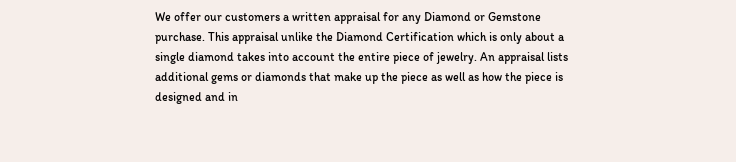We offer our customers a written appraisal for any Diamond or Gemstone purchase. This appraisal unlike the Diamond Certification which is only about a single diamond takes into account the entire piece of jewelry. An appraisal lists additional gems or diamonds that make up the piece as well as how the piece is designed and in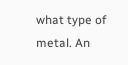what type of metal. An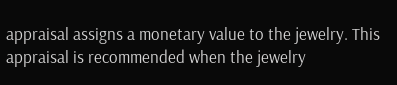appraisal assigns a monetary value to the jewelry. This appraisal is recommended when the jewelry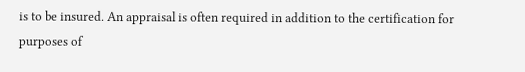is to be insured. An appraisal is often required in addition to the certification for purposes of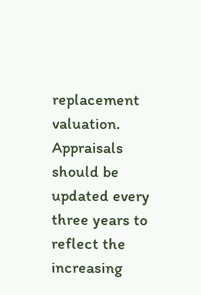replacement valuation. Appraisals should be updated every three years to reflect the increasing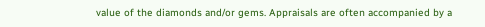value of the diamonds and/or gems. Appraisals are often accompanied by a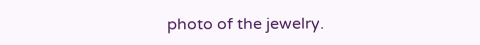photo of the jewelry.